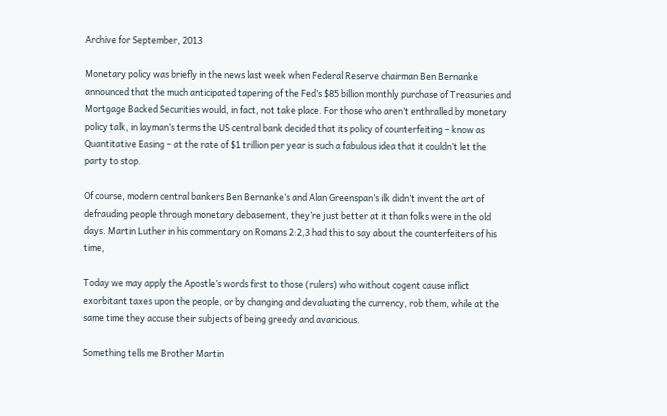Archive for September, 2013

Monetary policy was briefly in the news last week when Federal Reserve chairman Ben Bernanke announced that the much anticipated tapering of the Fed’s $85 billion monthly purchase of Treasuries and Mortgage Backed Securities would, in fact, not take place. For those who aren’t enthralled by monetary policy talk, in layman’s terms the US central bank decided that its policy of counterfeiting – know as Quantitative Easing – at the rate of $1 trillion per year is such a fabulous idea that it couldn’t let the party to stop.

Of course, modern central bankers Ben Bernanke’s and Alan Greenspan’s ilk didn’t invent the art of defrauding people through monetary debasement, they’re just better at it than folks were in the old days. Martin Luther in his commentary on Romans 2:2,3 had this to say about the counterfeiters of his time,

Today we may apply the Apostle’s words first to those (rulers) who without cogent cause inflict exorbitant taxes upon the people, or by changing and devaluating the currency, rob them, while at the same time they accuse their subjects of being greedy and avaricious.

Something tells me Brother Martin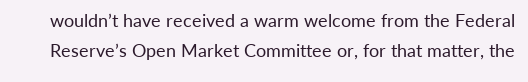wouldn’t have received a warm welcome from the Federal Reserve’s Open Market Committee or, for that matter, the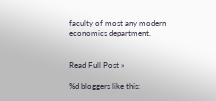faculty of most any modern economics department.


Read Full Post »

%d bloggers like this: